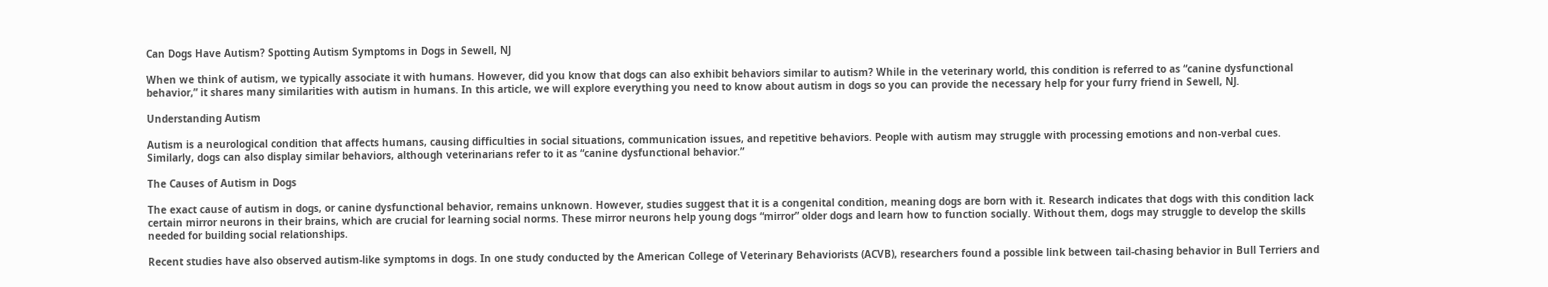Can Dogs Have Autism? Spotting Autism Symptoms in Dogs in Sewell, NJ

When we think of autism, we typically associate it with humans. However, did you know that dogs can also exhibit behaviors similar to autism? While in the veterinary world, this condition is referred to as “canine dysfunctional behavior,” it shares many similarities with autism in humans. In this article, we will explore everything you need to know about autism in dogs so you can provide the necessary help for your furry friend in Sewell, NJ.

Understanding Autism

Autism is a neurological condition that affects humans, causing difficulties in social situations, communication issues, and repetitive behaviors. People with autism may struggle with processing emotions and non-verbal cues. Similarly, dogs can also display similar behaviors, although veterinarians refer to it as “canine dysfunctional behavior.”

The Causes of Autism in Dogs

The exact cause of autism in dogs, or canine dysfunctional behavior, remains unknown. However, studies suggest that it is a congenital condition, meaning dogs are born with it. Research indicates that dogs with this condition lack certain mirror neurons in their brains, which are crucial for learning social norms. These mirror neurons help young dogs “mirror” older dogs and learn how to function socially. Without them, dogs may struggle to develop the skills needed for building social relationships.

Recent studies have also observed autism-like symptoms in dogs. In one study conducted by the American College of Veterinary Behaviorists (ACVB), researchers found a possible link between tail-chasing behavior in Bull Terriers and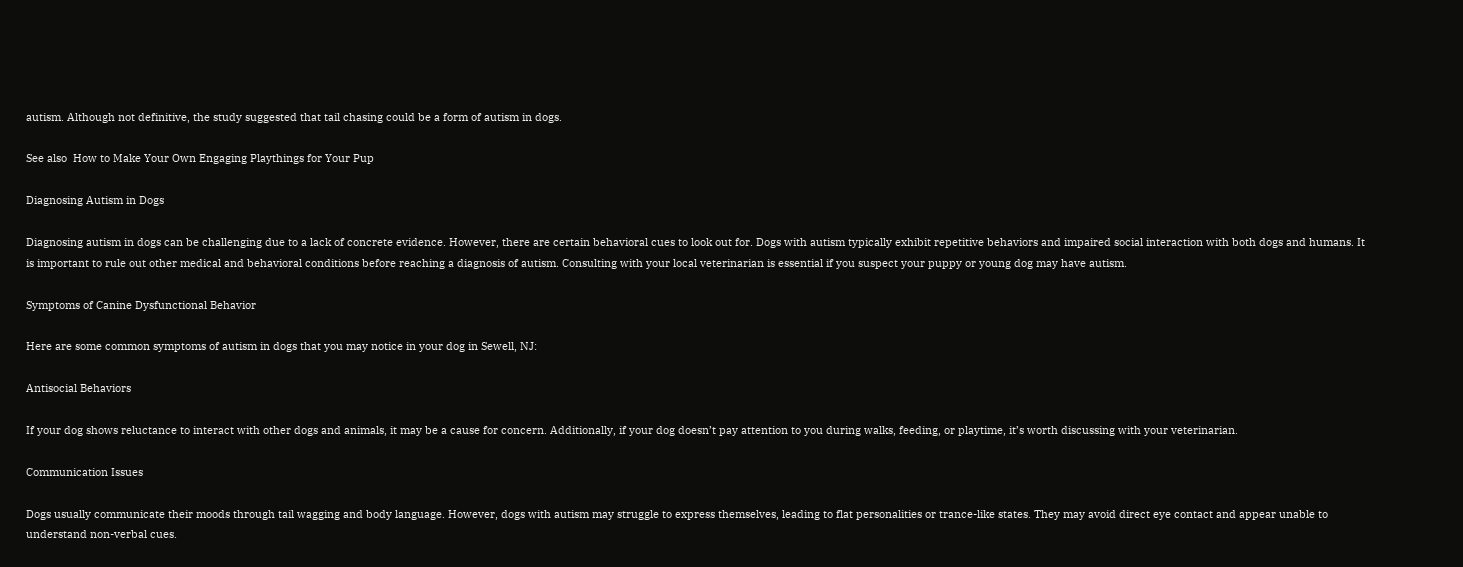autism. Although not definitive, the study suggested that tail chasing could be a form of autism in dogs.

See also  How to Make Your Own Engaging Playthings for Your Pup

Diagnosing Autism in Dogs

Diagnosing autism in dogs can be challenging due to a lack of concrete evidence. However, there are certain behavioral cues to look out for. Dogs with autism typically exhibit repetitive behaviors and impaired social interaction with both dogs and humans. It is important to rule out other medical and behavioral conditions before reaching a diagnosis of autism. Consulting with your local veterinarian is essential if you suspect your puppy or young dog may have autism.

Symptoms of Canine Dysfunctional Behavior

Here are some common symptoms of autism in dogs that you may notice in your dog in Sewell, NJ:

Antisocial Behaviors

If your dog shows reluctance to interact with other dogs and animals, it may be a cause for concern. Additionally, if your dog doesn’t pay attention to you during walks, feeding, or playtime, it’s worth discussing with your veterinarian.

Communication Issues

Dogs usually communicate their moods through tail wagging and body language. However, dogs with autism may struggle to express themselves, leading to flat personalities or trance-like states. They may avoid direct eye contact and appear unable to understand non-verbal cues.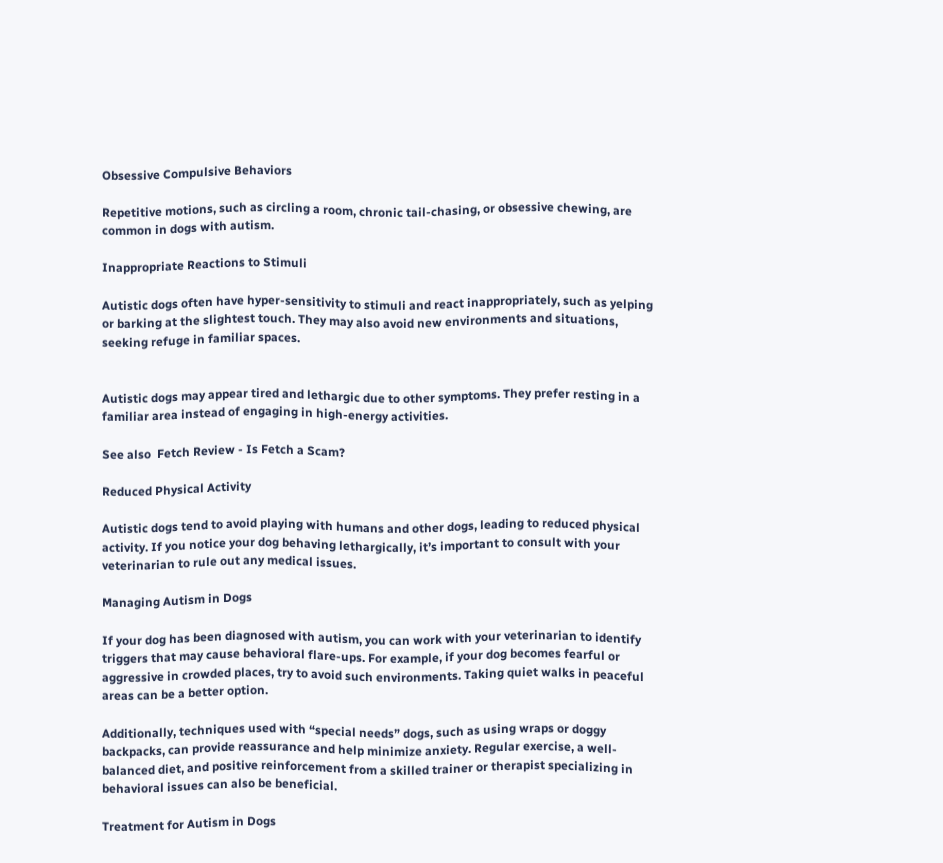Obsessive Compulsive Behaviors

Repetitive motions, such as circling a room, chronic tail-chasing, or obsessive chewing, are common in dogs with autism.

Inappropriate Reactions to Stimuli

Autistic dogs often have hyper-sensitivity to stimuli and react inappropriately, such as yelping or barking at the slightest touch. They may also avoid new environments and situations, seeking refuge in familiar spaces.


Autistic dogs may appear tired and lethargic due to other symptoms. They prefer resting in a familiar area instead of engaging in high-energy activities.

See also  Fetch Review - Is Fetch a Scam?

Reduced Physical Activity

Autistic dogs tend to avoid playing with humans and other dogs, leading to reduced physical activity. If you notice your dog behaving lethargically, it’s important to consult with your veterinarian to rule out any medical issues.

Managing Autism in Dogs

If your dog has been diagnosed with autism, you can work with your veterinarian to identify triggers that may cause behavioral flare-ups. For example, if your dog becomes fearful or aggressive in crowded places, try to avoid such environments. Taking quiet walks in peaceful areas can be a better option.

Additionally, techniques used with “special needs” dogs, such as using wraps or doggy backpacks, can provide reassurance and help minimize anxiety. Regular exercise, a well-balanced diet, and positive reinforcement from a skilled trainer or therapist specializing in behavioral issues can also be beneficial.

Treatment for Autism in Dogs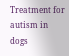Treatment for autism in dogs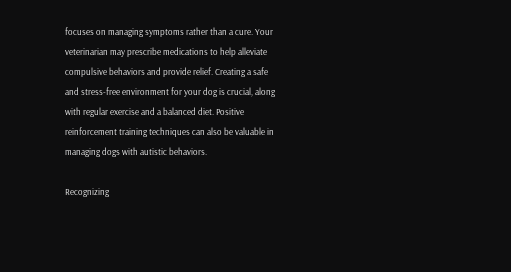focuses on managing symptoms rather than a cure. Your veterinarian may prescribe medications to help alleviate compulsive behaviors and provide relief. Creating a safe and stress-free environment for your dog is crucial, along with regular exercise and a balanced diet. Positive reinforcement training techniques can also be valuable in managing dogs with autistic behaviors.

Recognizing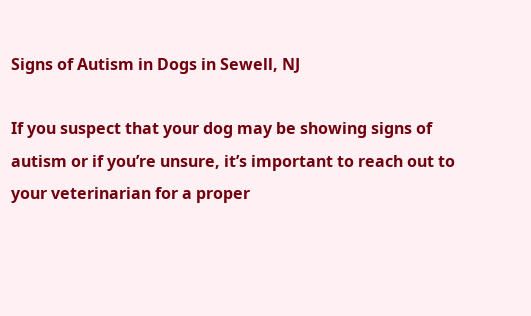Signs of Autism in Dogs in Sewell, NJ

If you suspect that your dog may be showing signs of autism or if you’re unsure, it’s important to reach out to your veterinarian for a proper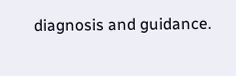diagnosis and guidance.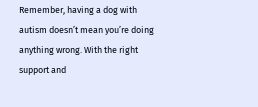Remember, having a dog with autism doesn’t mean you’re doing anything wrong. With the right support and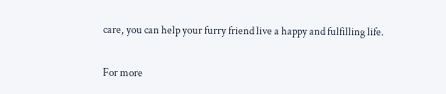care, you can help your furry friend live a happy and fulfilling life.

For more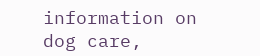information on dog care,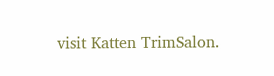visit Katten TrimSalon.